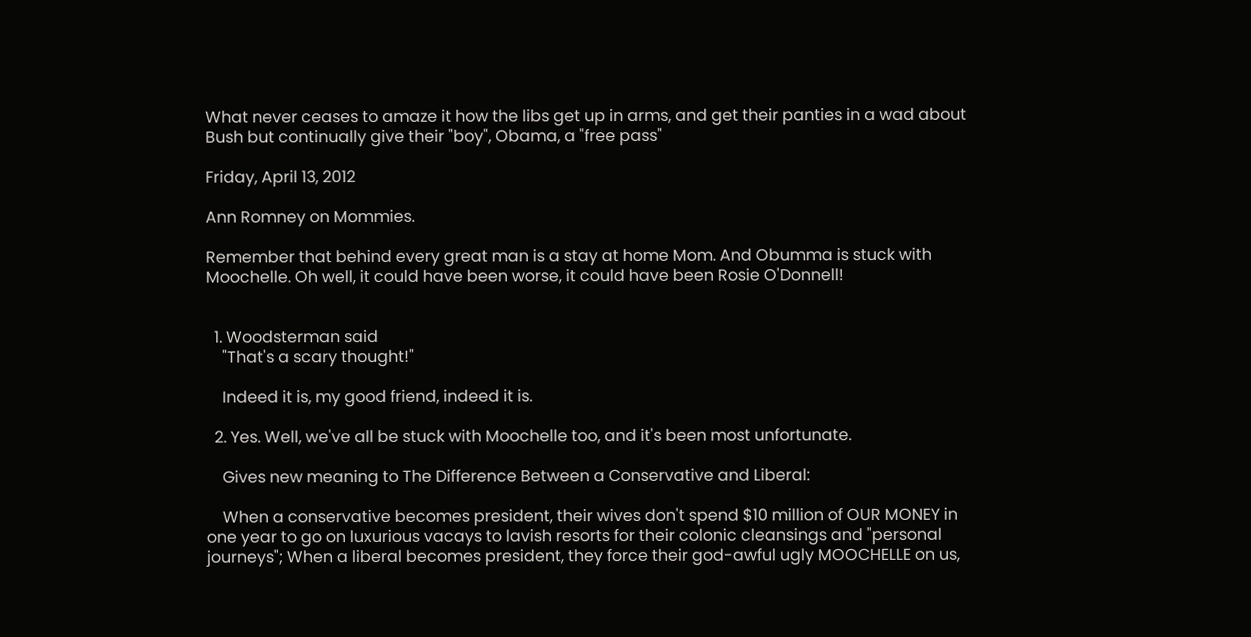What never ceases to amaze it how the libs get up in arms, and get their panties in a wad about Bush but continually give their "boy", Obama, a "free pass"

Friday, April 13, 2012

Ann Romney on Mommies.

Remember that behind every great man is a stay at home Mom. And Obumma is stuck with Moochelle. Oh well, it could have been worse, it could have been Rosie O'Donnell!


  1. Woodsterman said
    "That's a scary thought!"

    Indeed it is, my good friend, indeed it is.

  2. Yes. Well, we've all be stuck with Moochelle too, and it's been most unfortunate.

    Gives new meaning to The Difference Between a Conservative and Liberal:

    When a conservative becomes president, their wives don't spend $10 million of OUR MONEY in one year to go on luxurious vacays to lavish resorts for their colonic cleansings and "personal journeys"; When a liberal becomes president, they force their god-awful ugly MOOCHELLE on us,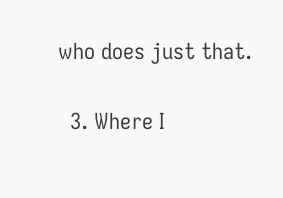who does just that.

  3. Where I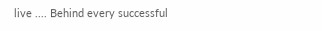live .... Behind every successful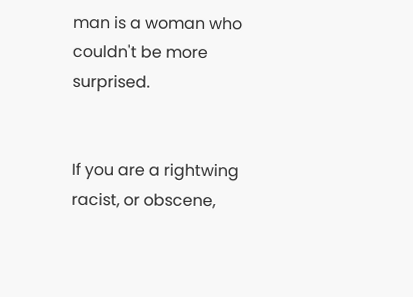man is a woman who couldn't be more surprised.


If you are a rightwing racist, or obscene,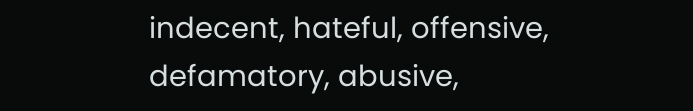indecent, hateful, offensive, defamatory, abusive,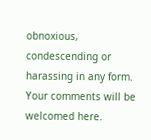obnoxious, condescending or harassing in any form. Your comments will be welcomed here.